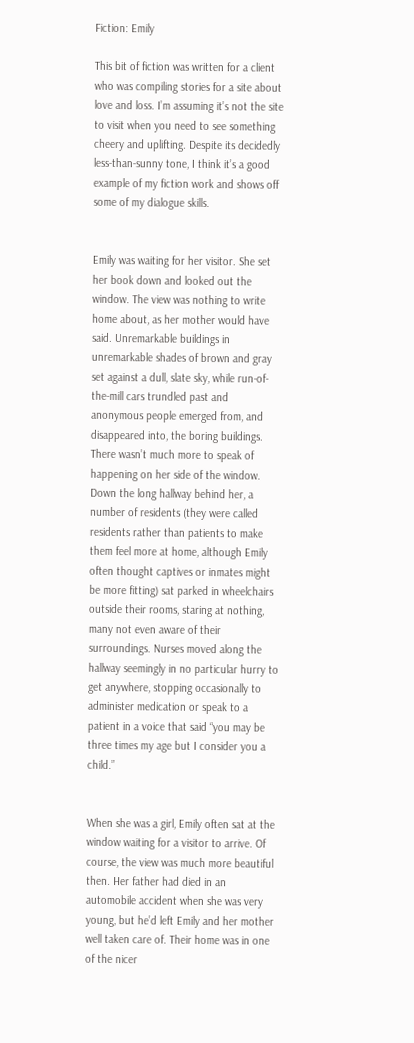Fiction: Emily

This bit of fiction was written for a client who was compiling stories for a site about love and loss. I’m assuming it’s not the site to visit when you need to see something cheery and uplifting. Despite its decidedly less-than-sunny tone, I think it’s a good example of my fiction work and shows off some of my dialogue skills.


Emily was waiting for her visitor. She set her book down and looked out the window. The view was nothing to write home about, as her mother would have said. Unremarkable buildings in unremarkable shades of brown and gray set against a dull, slate sky, while run-of-the-mill cars trundled past and anonymous people emerged from, and disappeared into, the boring buildings. There wasn’t much more to speak of happening on her side of the window. Down the long hallway behind her, a number of residents (they were called residents rather than patients to make them feel more at home, although Emily often thought captives or inmates might be more fitting) sat parked in wheelchairs outside their rooms, staring at nothing, many not even aware of their surroundings. Nurses moved along the hallway seemingly in no particular hurry to get anywhere, stopping occasionally to administer medication or speak to a patient in a voice that said “you may be three times my age but I consider you a child.”


When she was a girl, Emily often sat at the window waiting for a visitor to arrive. Of course, the view was much more beautiful then. Her father had died in an automobile accident when she was very young, but he’d left Emily and her mother well taken care of. Their home was in one of the nicer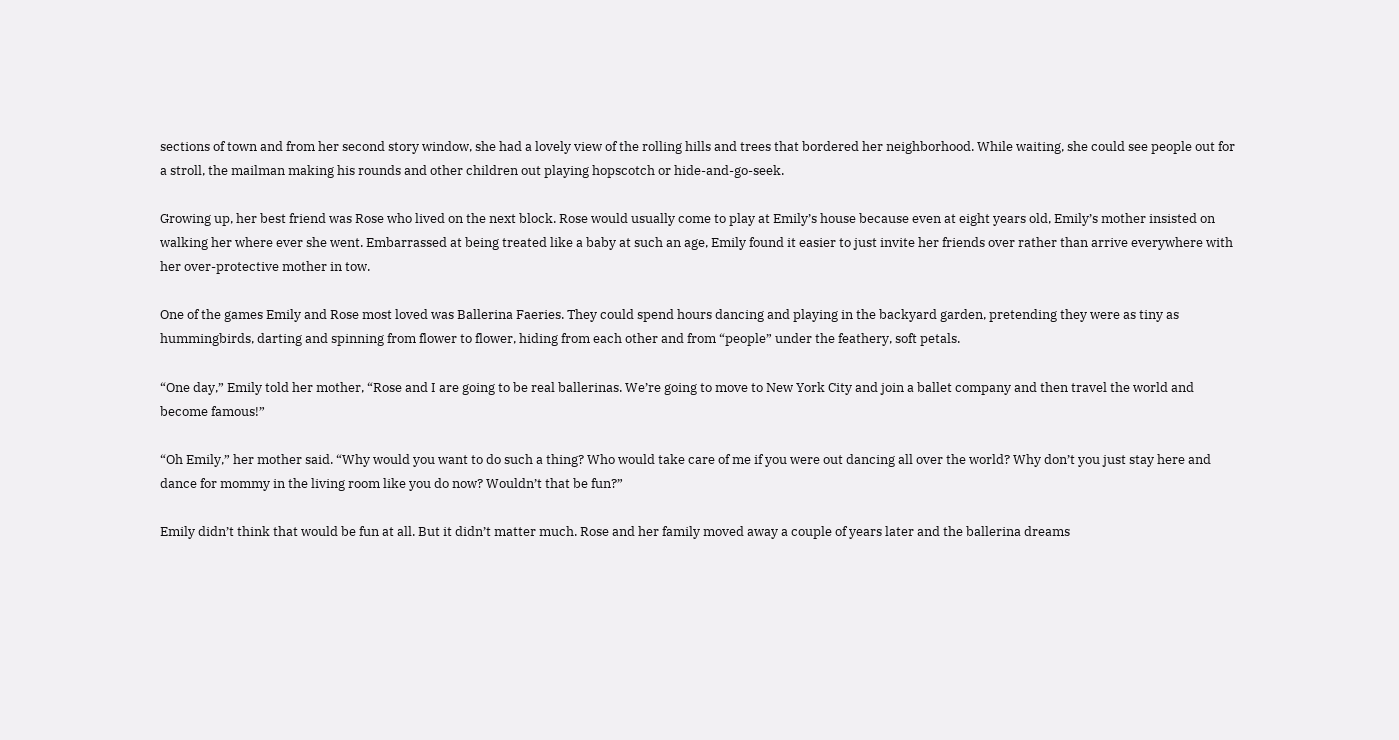sections of town and from her second story window, she had a lovely view of the rolling hills and trees that bordered her neighborhood. While waiting, she could see people out for a stroll, the mailman making his rounds and other children out playing hopscotch or hide-and-go-seek.

Growing up, her best friend was Rose who lived on the next block. Rose would usually come to play at Emily’s house because even at eight years old, Emily’s mother insisted on walking her where ever she went. Embarrassed at being treated like a baby at such an age, Emily found it easier to just invite her friends over rather than arrive everywhere with her over-protective mother in tow.

One of the games Emily and Rose most loved was Ballerina Faeries. They could spend hours dancing and playing in the backyard garden, pretending they were as tiny as hummingbirds, darting and spinning from flower to flower, hiding from each other and from “people” under the feathery, soft petals.

“One day,” Emily told her mother, “Rose and I are going to be real ballerinas. We’re going to move to New York City and join a ballet company and then travel the world and become famous!”

“Oh Emily,” her mother said. “Why would you want to do such a thing? Who would take care of me if you were out dancing all over the world? Why don’t you just stay here and dance for mommy in the living room like you do now? Wouldn’t that be fun?”

Emily didn’t think that would be fun at all. But it didn’t matter much. Rose and her family moved away a couple of years later and the ballerina dreams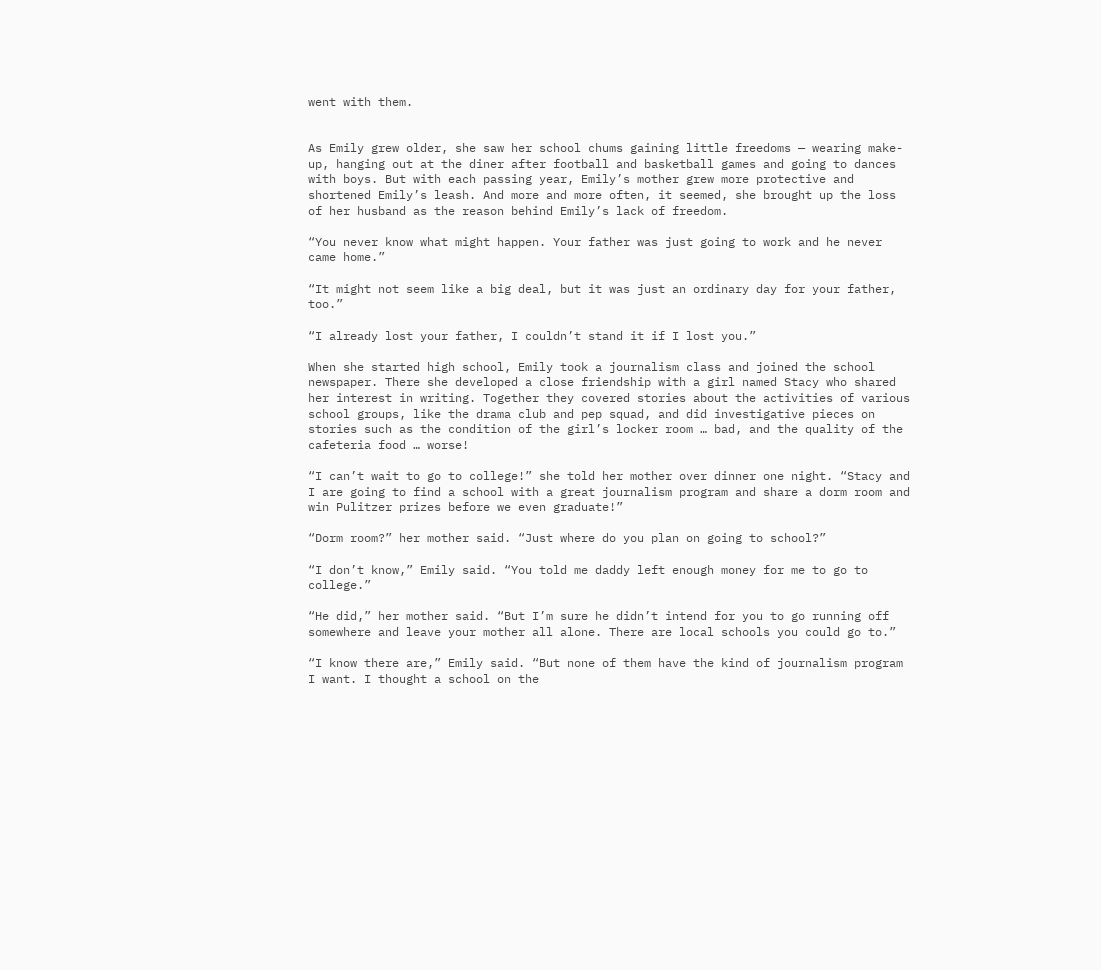went with them.


As Emily grew older, she saw her school chums gaining little freedoms — wearing make-up, hanging out at the diner after football and basketball games and going to dances with boys. But with each passing year, Emily’s mother grew more protective and shortened Emily’s leash. And more and more often, it seemed, she brought up the loss of her husband as the reason behind Emily’s lack of freedom.

“You never know what might happen. Your father was just going to work and he never came home.”

“It might not seem like a big deal, but it was just an ordinary day for your father, too.”

“I already lost your father, I couldn’t stand it if I lost you.”

When she started high school, Emily took a journalism class and joined the school newspaper. There she developed a close friendship with a girl named Stacy who shared her interest in writing. Together they covered stories about the activities of various school groups, like the drama club and pep squad, and did investigative pieces on stories such as the condition of the girl’s locker room … bad, and the quality of the cafeteria food … worse!

“I can’t wait to go to college!” she told her mother over dinner one night. “Stacy and I are going to find a school with a great journalism program and share a dorm room and win Pulitzer prizes before we even graduate!”

“Dorm room?” her mother said. “Just where do you plan on going to school?”

“I don’t know,” Emily said. “You told me daddy left enough money for me to go to college.”

“He did,” her mother said. “But I’m sure he didn’t intend for you to go running off somewhere and leave your mother all alone. There are local schools you could go to.”

“I know there are,” Emily said. “But none of them have the kind of journalism program I want. I thought a school on the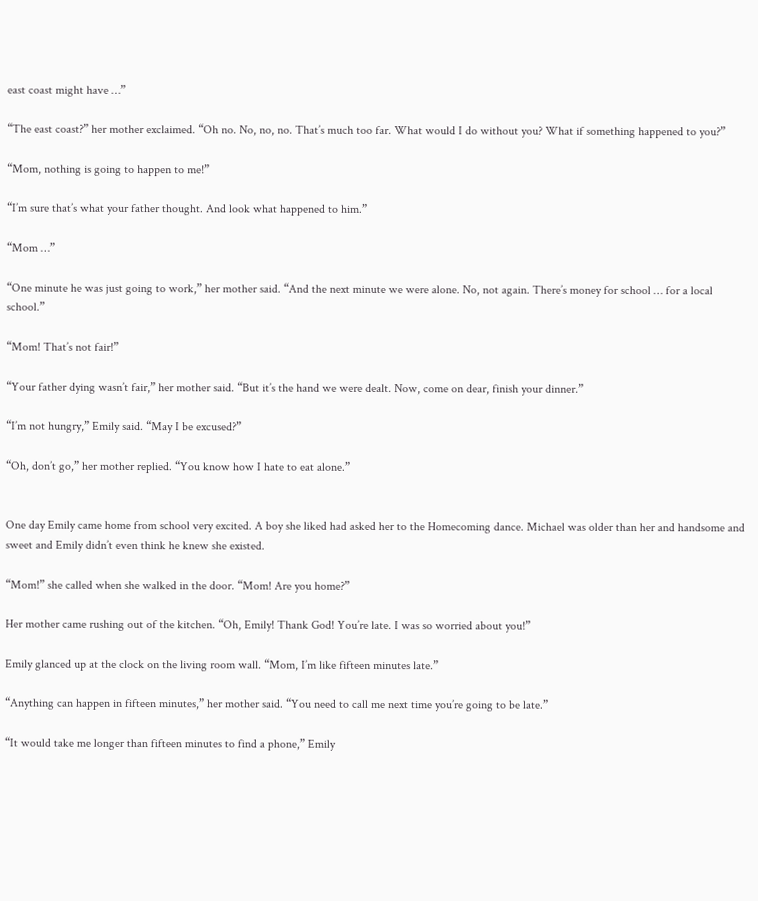east coast might have …”

“The east coast?” her mother exclaimed. “Oh no. No, no, no. That’s much too far. What would I do without you? What if something happened to you?”

“Mom, nothing is going to happen to me!”

“I’m sure that’s what your father thought. And look what happened to him.”

“Mom …”

“One minute he was just going to work,” her mother said. “And the next minute we were alone. No, not again. There’s money for school … for a local school.”

“Mom! That’s not fair!”

“Your father dying wasn’t fair,” her mother said. “But it’s the hand we were dealt. Now, come on dear, finish your dinner.”

“I’m not hungry,” Emily said. “May I be excused?”

“Oh, don’t go,” her mother replied. “You know how I hate to eat alone.”


One day Emily came home from school very excited. A boy she liked had asked her to the Homecoming dance. Michael was older than her and handsome and sweet and Emily didn’t even think he knew she existed.

“Mom!” she called when she walked in the door. “Mom! Are you home?”

Her mother came rushing out of the kitchen. “Oh, Emily! Thank God! You’re late. I was so worried about you!”

Emily glanced up at the clock on the living room wall. “Mom, I’m like fifteen minutes late.”

“Anything can happen in fifteen minutes,” her mother said. “You need to call me next time you’re going to be late.”

“It would take me longer than fifteen minutes to find a phone,” Emily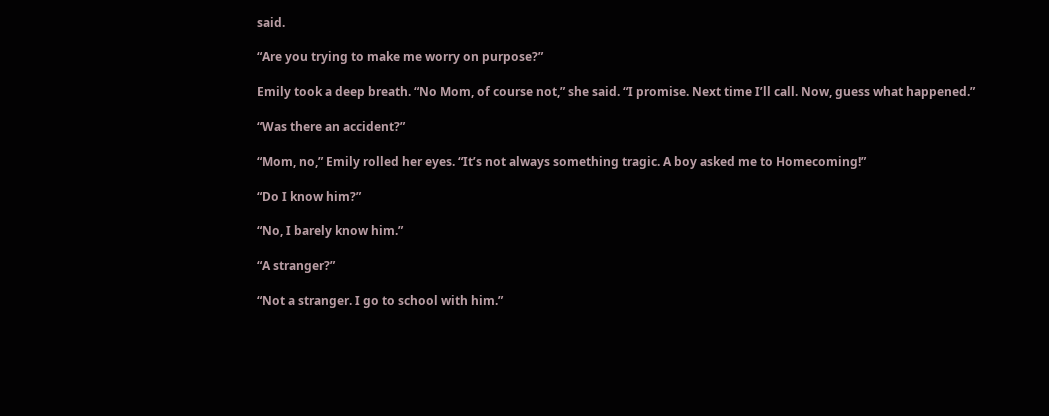said.

“Are you trying to make me worry on purpose?”

Emily took a deep breath. “No Mom, of course not,” she said. “I promise. Next time I’ll call. Now, guess what happened.”

“Was there an accident?”

“Mom, no,” Emily rolled her eyes. “It’s not always something tragic. A boy asked me to Homecoming!”

“Do I know him?”

“No, I barely know him.”

“A stranger?”

“Not a stranger. I go to school with him.”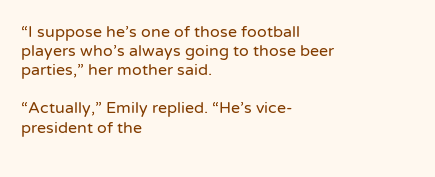“I suppose he’s one of those football players who’s always going to those beer parties,” her mother said.

“Actually,” Emily replied. “He’s vice-president of the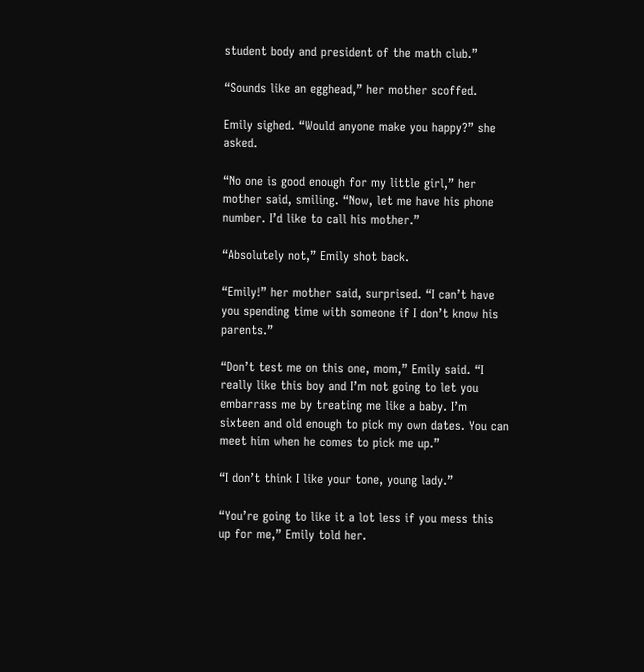student body and president of the math club.”

“Sounds like an egghead,” her mother scoffed.

Emily sighed. “Would anyone make you happy?” she asked.

“No one is good enough for my little girl,” her mother said, smiling. “Now, let me have his phone number. I’d like to call his mother.”

“Absolutely not,” Emily shot back.

“Emily!” her mother said, surprised. “I can’t have you spending time with someone if I don’t know his parents.”

“Don’t test me on this one, mom,” Emily said. “I really like this boy and I’m not going to let you embarrass me by treating me like a baby. I’m sixteen and old enough to pick my own dates. You can meet him when he comes to pick me up.”

“I don’t think I like your tone, young lady.”

“You’re going to like it a lot less if you mess this up for me,” Emily told her.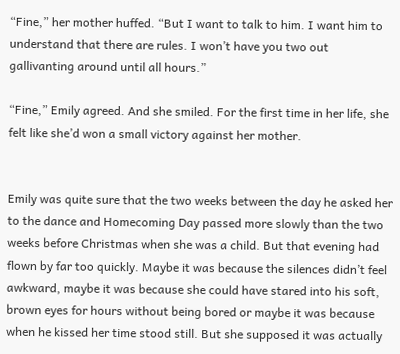“Fine,” her mother huffed. “But I want to talk to him. I want him to understand that there are rules. I won’t have you two out gallivanting around until all hours.”

“Fine,” Emily agreed. And she smiled. For the first time in her life, she felt like she’d won a small victory against her mother.


Emily was quite sure that the two weeks between the day he asked her to the dance and Homecoming Day passed more slowly than the two weeks before Christmas when she was a child. But that evening had flown by far too quickly. Maybe it was because the silences didn’t feel awkward, maybe it was because she could have stared into his soft, brown eyes for hours without being bored or maybe it was because when he kissed her time stood still. But she supposed it was actually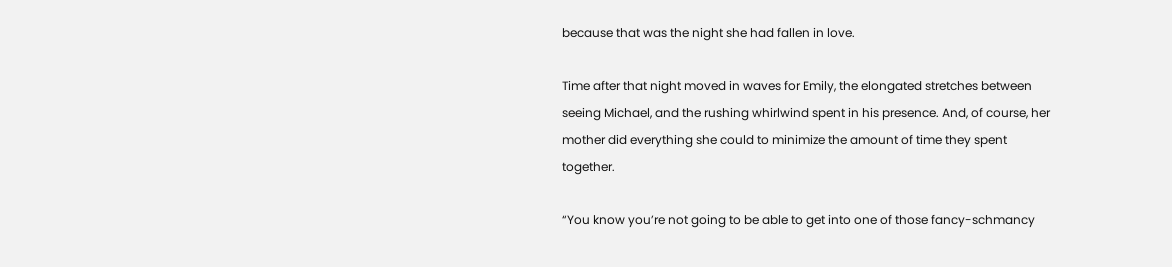because that was the night she had fallen in love.

Time after that night moved in waves for Emily, the elongated stretches between seeing Michael, and the rushing whirlwind spent in his presence. And, of course, her mother did everything she could to minimize the amount of time they spent together.

“You know you’re not going to be able to get into one of those fancy-schmancy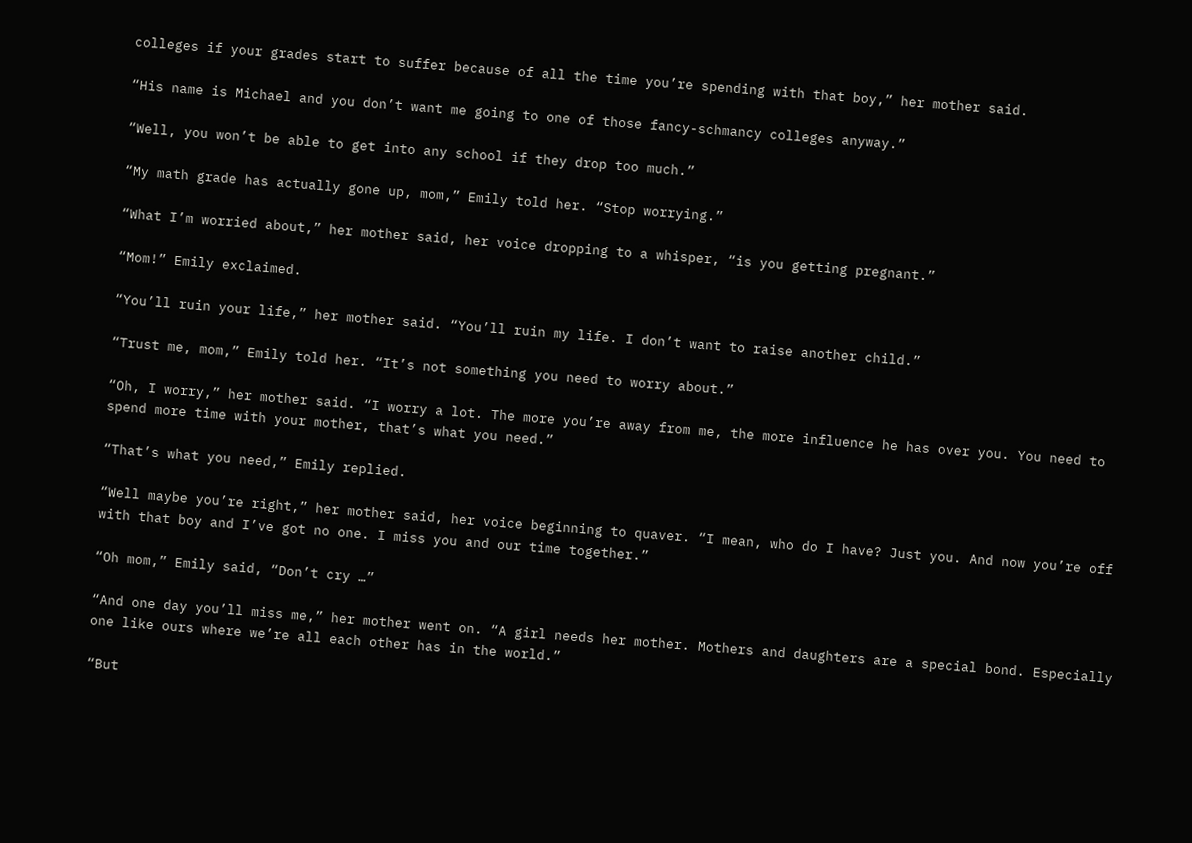colleges if your grades start to suffer because of all the time you’re spending with that boy,” her mother said.

“His name is Michael and you don’t want me going to one of those fancy-schmancy colleges anyway.”

“Well, you won’t be able to get into any school if they drop too much.”

“My math grade has actually gone up, mom,” Emily told her. “Stop worrying.”

“What I’m worried about,” her mother said, her voice dropping to a whisper, “is you getting pregnant.”

“Mom!” Emily exclaimed.

“You’ll ruin your life,” her mother said. “You’ll ruin my life. I don’t want to raise another child.”

“Trust me, mom,” Emily told her. “It’s not something you need to worry about.”

“Oh, I worry,” her mother said. “I worry a lot. The more you’re away from me, the more influence he has over you. You need to spend more time with your mother, that’s what you need.”

“That’s what you need,” Emily replied.

“Well maybe you’re right,” her mother said, her voice beginning to quaver. “I mean, who do I have? Just you. And now you’re off with that boy and I’ve got no one. I miss you and our time together.”

“Oh mom,” Emily said, “Don’t cry …”

“And one day you’ll miss me,” her mother went on. “A girl needs her mother. Mothers and daughters are a special bond. Especially one like ours where we’re all each other has in the world.”

“But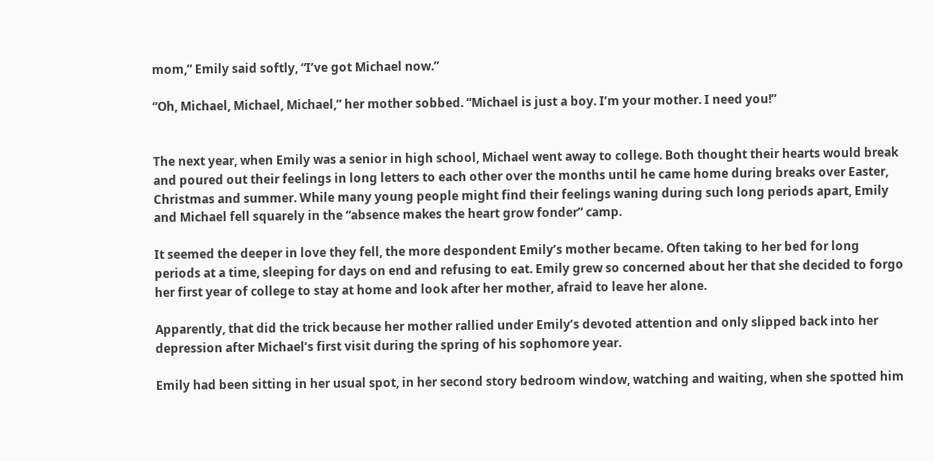mom,” Emily said softly, “I’ve got Michael now.”

“Oh, Michael, Michael, Michael,” her mother sobbed. “Michael is just a boy. I’m your mother. I need you!”


The next year, when Emily was a senior in high school, Michael went away to college. Both thought their hearts would break and poured out their feelings in long letters to each other over the months until he came home during breaks over Easter, Christmas and summer. While many young people might find their feelings waning during such long periods apart, Emily and Michael fell squarely in the “absence makes the heart grow fonder” camp.

It seemed the deeper in love they fell, the more despondent Emily’s mother became. Often taking to her bed for long periods at a time, sleeping for days on end and refusing to eat. Emily grew so concerned about her that she decided to forgo her first year of college to stay at home and look after her mother, afraid to leave her alone.

Apparently, that did the trick because her mother rallied under Emily’s devoted attention and only slipped back into her depression after Michael’s first visit during the spring of his sophomore year.

Emily had been sitting in her usual spot, in her second story bedroom window, watching and waiting, when she spotted him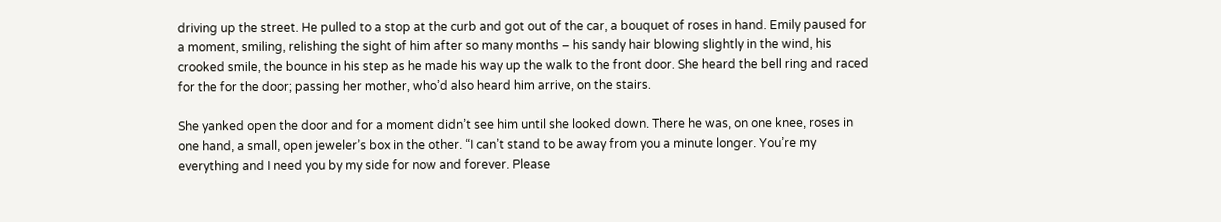driving up the street. He pulled to a stop at the curb and got out of the car, a bouquet of roses in hand. Emily paused for a moment, smiling, relishing the sight of him after so many months – his sandy hair blowing slightly in the wind, his crooked smile, the bounce in his step as he made his way up the walk to the front door. She heard the bell ring and raced for the for the door; passing her mother, who’d also heard him arrive, on the stairs.

She yanked open the door and for a moment didn’t see him until she looked down. There he was, on one knee, roses in one hand, a small, open jeweler’s box in the other. “I can’t stand to be away from you a minute longer. You’re my everything and I need you by my side for now and forever. Please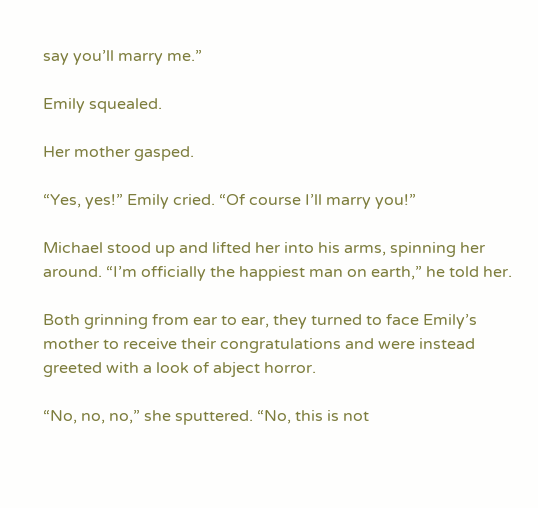say you’ll marry me.”

Emily squealed.

Her mother gasped.

“Yes, yes!” Emily cried. “Of course I’ll marry you!”

Michael stood up and lifted her into his arms, spinning her around. “I’m officially the happiest man on earth,” he told her.

Both grinning from ear to ear, they turned to face Emily’s mother to receive their congratulations and were instead greeted with a look of abject horror.

“No, no, no,” she sputtered. “No, this is not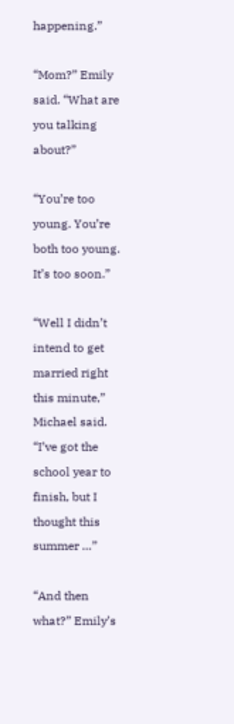happening.”

“Mom?” Emily said. “What are you talking about?”

“You’re too young. You’re both too young. It’s too soon.”

“Well I didn’t intend to get married right this minute,” Michael said. “I’ve got the school year to finish, but I thought this summer …”

“And then what?” Emily’s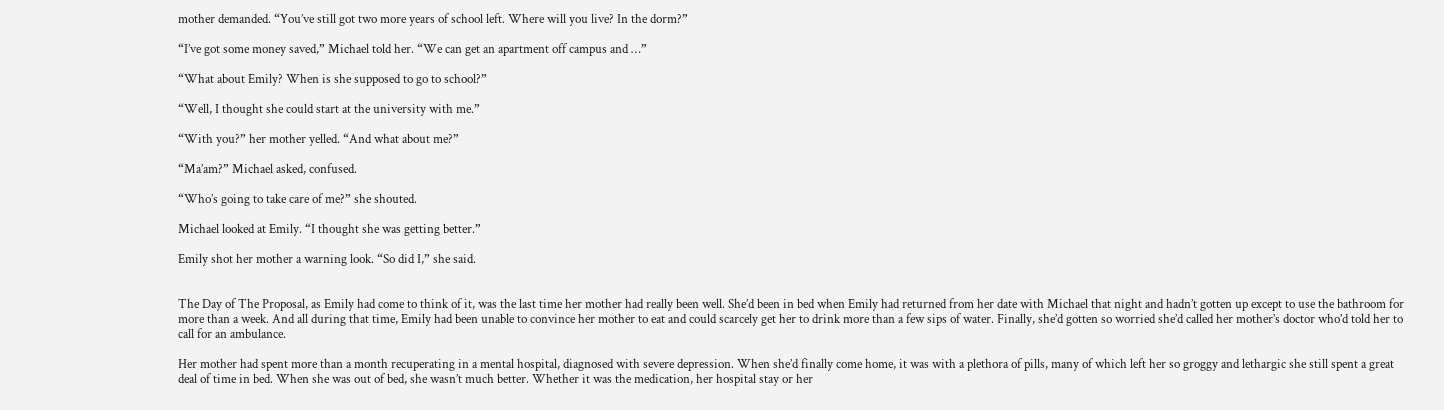mother demanded. “You’ve still got two more years of school left. Where will you live? In the dorm?”

“I’ve got some money saved,” Michael told her. “We can get an apartment off campus and …”

“What about Emily? When is she supposed to go to school?”

“Well, I thought she could start at the university with me.”

“With you?” her mother yelled. “And what about me?”

“Ma’am?” Michael asked, confused.

“Who’s going to take care of me?” she shouted.

Michael looked at Emily. “I thought she was getting better.”

Emily shot her mother a warning look. “So did I,” she said.


The Day of The Proposal, as Emily had come to think of it, was the last time her mother had really been well. She’d been in bed when Emily had returned from her date with Michael that night and hadn’t gotten up except to use the bathroom for more than a week. And all during that time, Emily had been unable to convince her mother to eat and could scarcely get her to drink more than a few sips of water. Finally, she’d gotten so worried she’d called her mother’s doctor who’d told her to call for an ambulance.

Her mother had spent more than a month recuperating in a mental hospital, diagnosed with severe depression. When she’d finally come home, it was with a plethora of pills, many of which left her so groggy and lethargic she still spent a great deal of time in bed. When she was out of bed, she wasn’t much better. Whether it was the medication, her hospital stay or her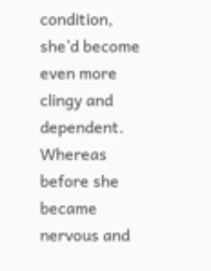condition, she’d become even more clingy and dependent. Whereas before she became nervous and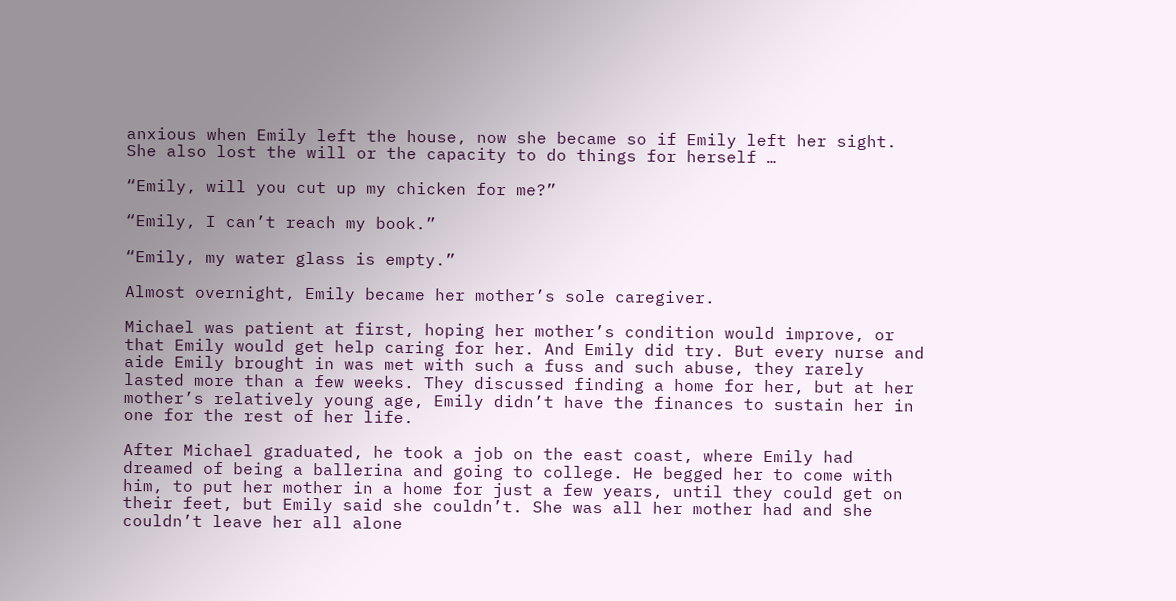anxious when Emily left the house, now she became so if Emily left her sight. She also lost the will or the capacity to do things for herself …

“Emily, will you cut up my chicken for me?”

“Emily, I can’t reach my book.”

“Emily, my water glass is empty.”

Almost overnight, Emily became her mother’s sole caregiver.

Michael was patient at first, hoping her mother’s condition would improve, or that Emily would get help caring for her. And Emily did try. But every nurse and aide Emily brought in was met with such a fuss and such abuse, they rarely lasted more than a few weeks. They discussed finding a home for her, but at her mother’s relatively young age, Emily didn’t have the finances to sustain her in one for the rest of her life.

After Michael graduated, he took a job on the east coast, where Emily had dreamed of being a ballerina and going to college. He begged her to come with him, to put her mother in a home for just a few years, until they could get on their feet, but Emily said she couldn’t. She was all her mother had and she couldn’t leave her all alone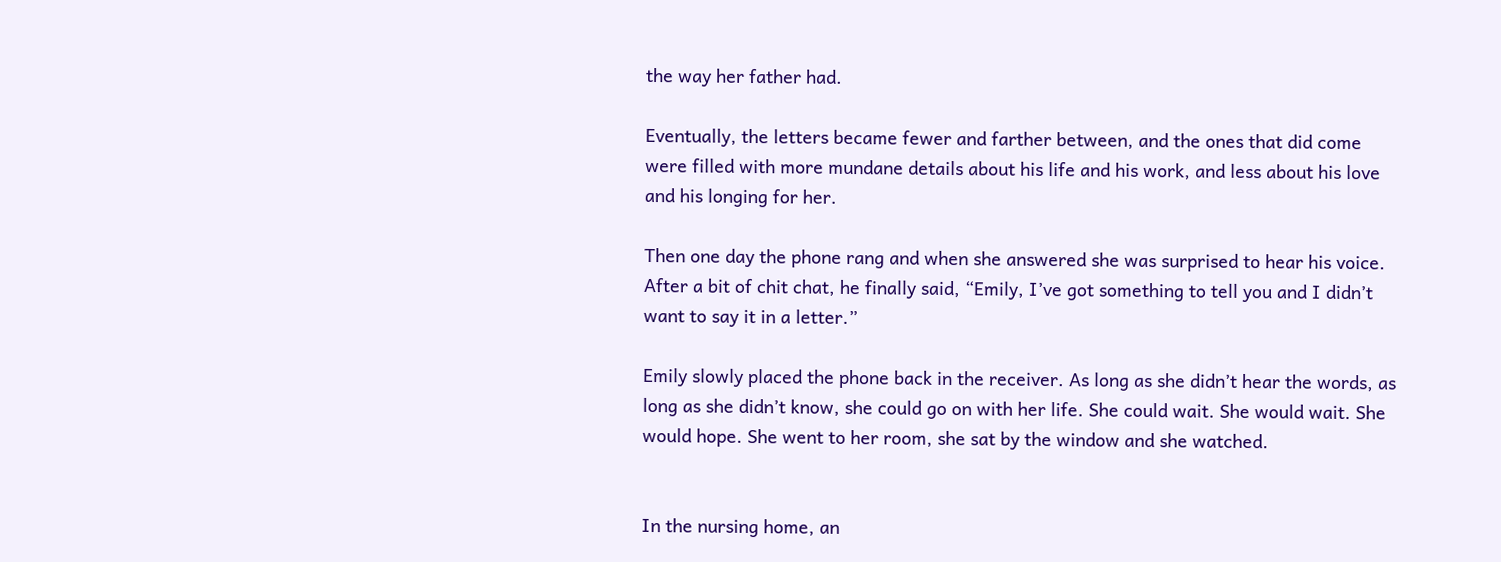the way her father had.

Eventually, the letters became fewer and farther between, and the ones that did come were filled with more mundane details about his life and his work, and less about his love and his longing for her.

Then one day the phone rang and when she answered she was surprised to hear his voice. After a bit of chit chat, he finally said, “Emily, I’ve got something to tell you and I didn’t want to say it in a letter.”

Emily slowly placed the phone back in the receiver. As long as she didn’t hear the words, as long as she didn’t know, she could go on with her life. She could wait. She would wait. She would hope. She went to her room, she sat by the window and she watched.


In the nursing home, an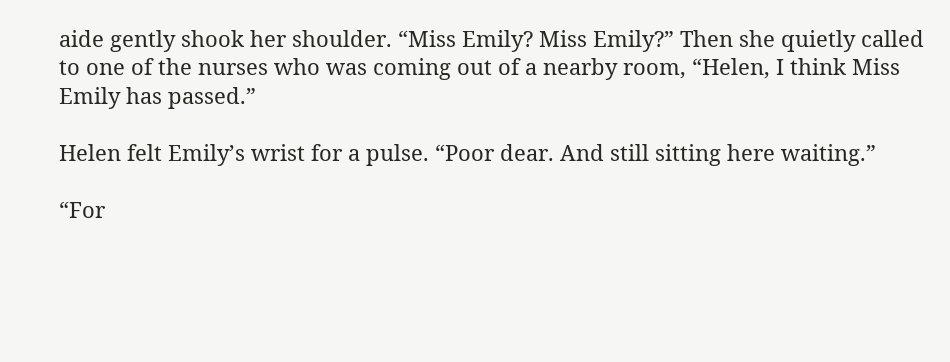aide gently shook her shoulder. “Miss Emily? Miss Emily?” Then she quietly called to one of the nurses who was coming out of a nearby room, “Helen, I think Miss Emily has passed.”

Helen felt Emily’s wrist for a pulse. “Poor dear. And still sitting here waiting.”

“For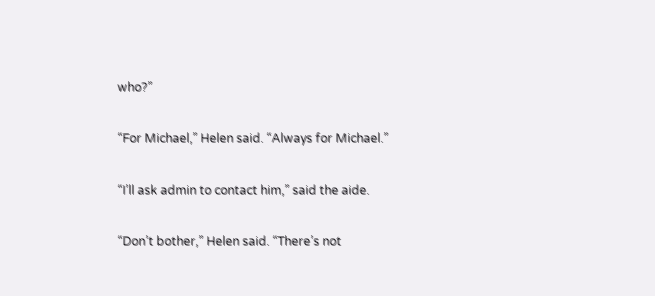who?”

“For Michael,” Helen said. “Always for Michael.”

“I’ll ask admin to contact him,” said the aide.

“Don’t bother,” Helen said. “There’s not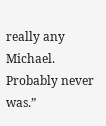really any Michael. Probably never was.”